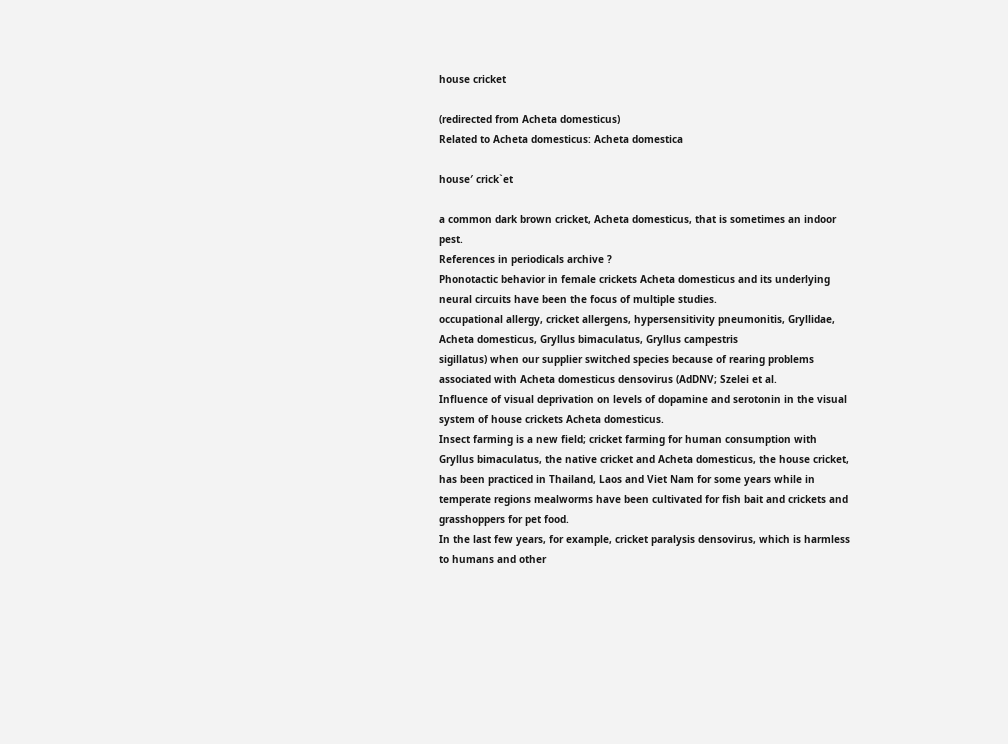house cricket

(redirected from Acheta domesticus)
Related to Acheta domesticus: Acheta domestica

house′ crick`et

a common dark brown cricket, Acheta domesticus, that is sometimes an indoor pest.
References in periodicals archive ?
Phonotactic behavior in female crickets Acheta domesticus and its underlying neural circuits have been the focus of multiple studies.
occupational allergy, cricket allergens, hypersensitivity pneumonitis, Gryllidae, Acheta domesticus, Gryllus bimaculatus, Gryllus campestris
sigillatus) when our supplier switched species because of rearing problems associated with Acheta domesticus densovirus (AdDNV; Szelei et al.
Influence of visual deprivation on levels of dopamine and serotonin in the visual system of house crickets Acheta domesticus.
Insect farming is a new field; cricket farming for human consumption with Gryllus bimaculatus, the native cricket and Acheta domesticus, the house cricket, has been practiced in Thailand, Laos and Viet Nam for some years while in temperate regions mealworms have been cultivated for fish bait and crickets and grasshoppers for pet food.
In the last few years, for example, cricket paralysis densovirus, which is harmless to humans and other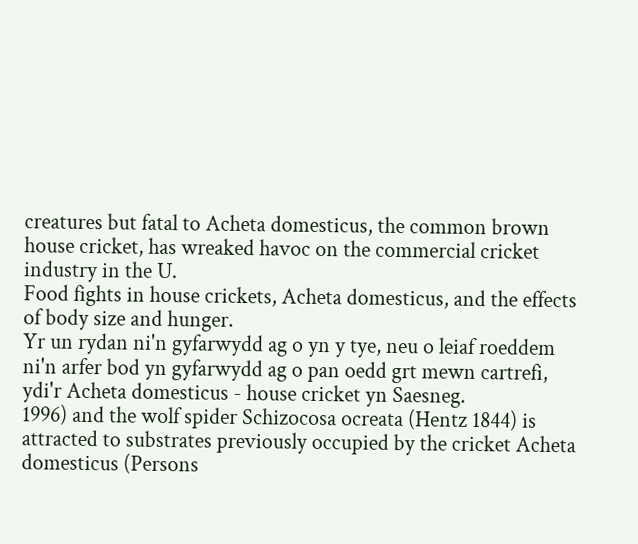creatures but fatal to Acheta domesticus, the common brown house cricket, has wreaked havoc on the commercial cricket industry in the U.
Food fights in house crickets, Acheta domesticus, and the effects of body size and hunger.
Yr un rydan ni'n gyfarwydd ag o yn y tye, neu o leiaf roeddem ni'n arfer bod yn gyfarwydd ag o pan oedd grt mewn cartrefi, ydi'r Acheta domesticus - house cricket yn Saesneg.
1996) and the wolf spider Schizocosa ocreata (Hentz 1844) is attracted to substrates previously occupied by the cricket Acheta domesticus (Persons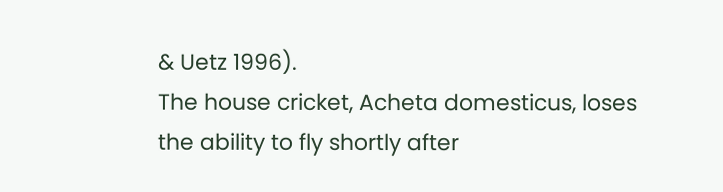& Uetz 1996).
The house cricket, Acheta domesticus, loses the ability to fly shortly after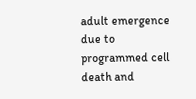adult emergence due to programmed cell death and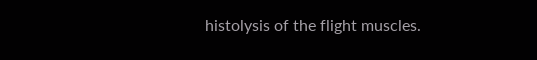histolysis of the flight muscles.